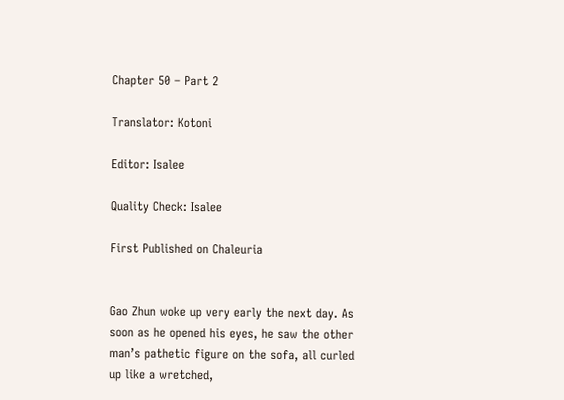Chapter 50 – Part 2

Translator: Kotoni

Editor: Isalee

Quality Check: Isalee

First Published on Chaleuria


Gao Zhun woke up very early the next day. As soon as he opened his eyes, he saw the other man’s pathetic figure on the sofa, all curled up like a wretched,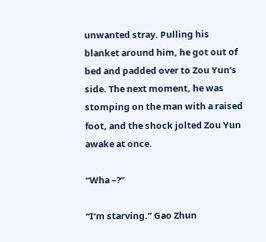unwanted stray. Pulling his blanket around him, he got out of bed and padded over to Zou Yun’s side. The next moment, he was stomping on the man with a raised foot, and the shock jolted Zou Yun awake at once.

“Wha –?”

“I’m starving.” Gao Zhun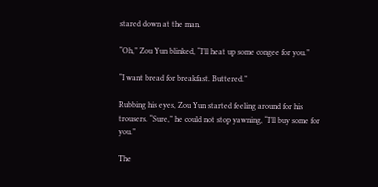stared down at the man.

“Oh,” Zou Yun blinked, “I’ll heat up some congee for you.”

“I want bread for breakfast. Buttered.”

Rubbing his eyes, Zou Yun started feeling around for his trousers. “Sure,” he could not stop yawning, “I’ll buy some for you.”

The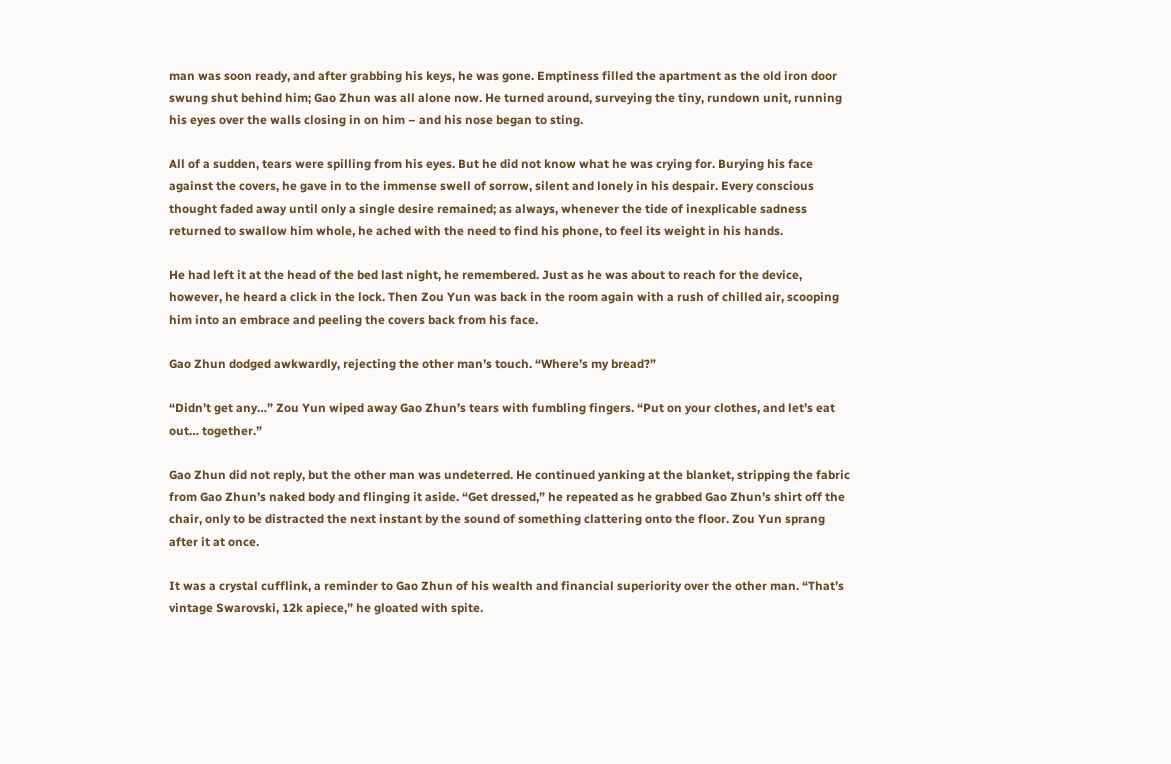man was soon ready, and after grabbing his keys, he was gone. Emptiness filled the apartment as the old iron door swung shut behind him; Gao Zhun was all alone now. He turned around, surveying the tiny, rundown unit, running his eyes over the walls closing in on him – and his nose began to sting.

All of a sudden, tears were spilling from his eyes. But he did not know what he was crying for. Burying his face against the covers, he gave in to the immense swell of sorrow, silent and lonely in his despair. Every conscious thought faded away until only a single desire remained; as always, whenever the tide of inexplicable sadness returned to swallow him whole, he ached with the need to find his phone, to feel its weight in his hands.

He had left it at the head of the bed last night, he remembered. Just as he was about to reach for the device, however, he heard a click in the lock. Then Zou Yun was back in the room again with a rush of chilled air, scooping him into an embrace and peeling the covers back from his face.

Gao Zhun dodged awkwardly, rejecting the other man’s touch. “Where’s my bread?”

“Didn’t get any…” Zou Yun wiped away Gao Zhun’s tears with fumbling fingers. “Put on your clothes, and let’s eat out… together.”

Gao Zhun did not reply, but the other man was undeterred. He continued yanking at the blanket, stripping the fabric from Gao Zhun’s naked body and flinging it aside. “Get dressed,” he repeated as he grabbed Gao Zhun’s shirt off the chair, only to be distracted the next instant by the sound of something clattering onto the floor. Zou Yun sprang after it at once.

It was a crystal cufflink, a reminder to Gao Zhun of his wealth and financial superiority over the other man. “That’s vintage Swarovski, 12k apiece,” he gloated with spite.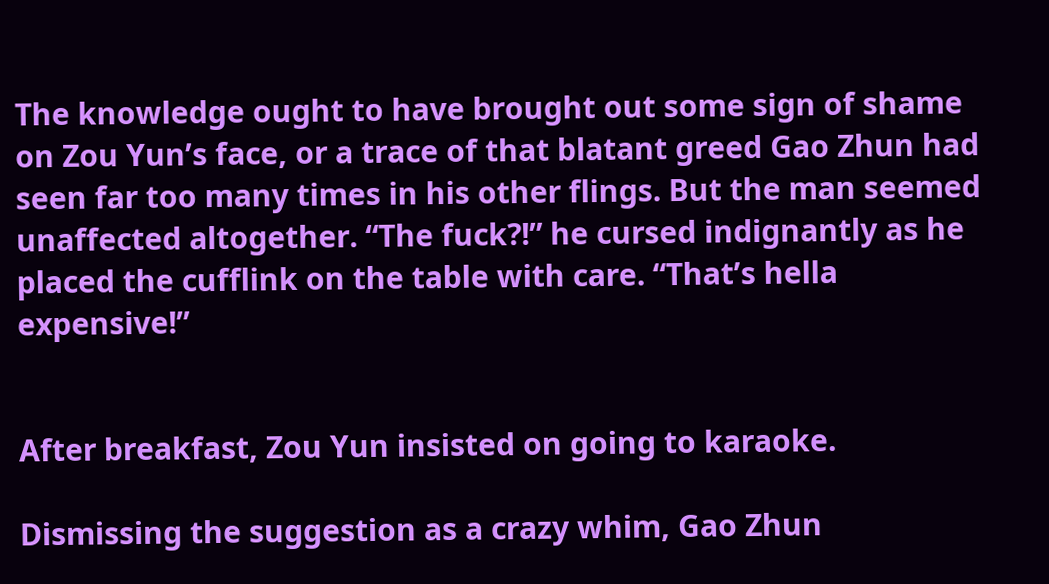The knowledge ought to have brought out some sign of shame on Zou Yun’s face, or a trace of that blatant greed Gao Zhun had seen far too many times in his other flings. But the man seemed unaffected altogether. “The fuck?!” he cursed indignantly as he placed the cufflink on the table with care. “That’s hella expensive!”


After breakfast, Zou Yun insisted on going to karaoke.

Dismissing the suggestion as a crazy whim, Gao Zhun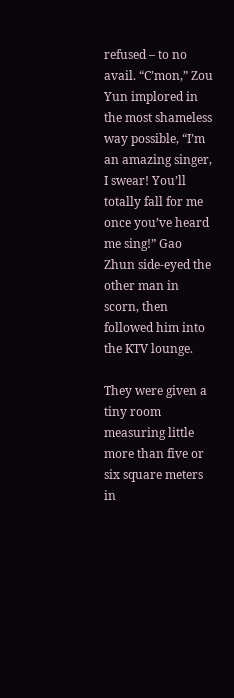refused – to no avail. “C’mon,” Zou Yun implored in the most shameless way possible, “I’m an amazing singer, I swear! You’ll totally fall for me once you’ve heard me sing!” Gao Zhun side-eyed the other man in scorn, then followed him into the KTV lounge.

They were given a tiny room measuring little more than five or six square meters in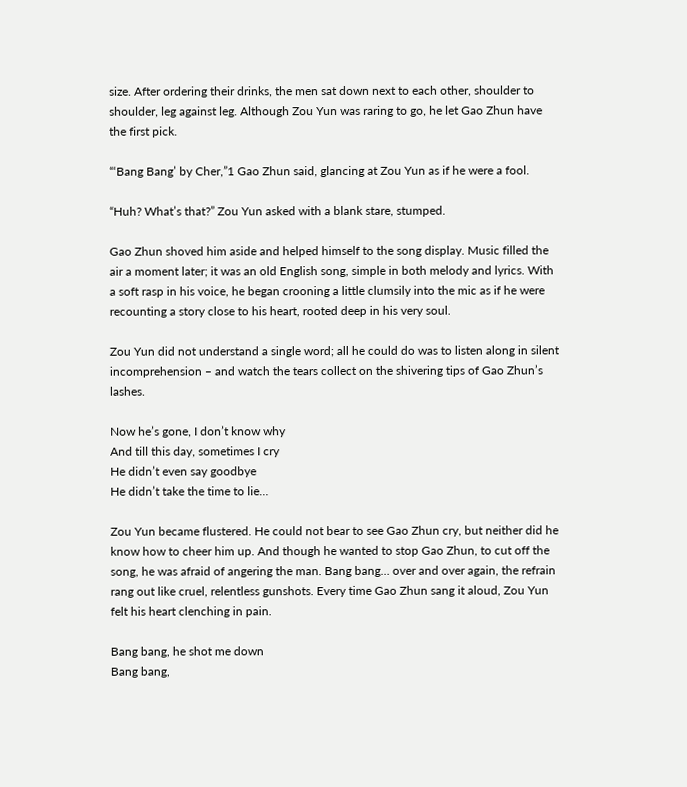size. After ordering their drinks, the men sat down next to each other, shoulder to shoulder, leg against leg. Although Zou Yun was raring to go, he let Gao Zhun have the first pick.

“‘Bang Bang’ by Cher,”1 Gao Zhun said, glancing at Zou Yun as if he were a fool.

“Huh? What’s that?” Zou Yun asked with a blank stare, stumped.

Gao Zhun shoved him aside and helped himself to the song display. Music filled the air a moment later; it was an old English song, simple in both melody and lyrics. With a soft rasp in his voice, he began crooning a little clumsily into the mic as if he were recounting a story close to his heart, rooted deep in his very soul.

Zou Yun did not understand a single word; all he could do was to listen along in silent incomprehension – and watch the tears collect on the shivering tips of Gao Zhun’s lashes.

Now he’s gone, I don’t know why
And till this day, sometimes I cry
He didn’t even say goodbye
He didn’t take the time to lie…

Zou Yun became flustered. He could not bear to see Gao Zhun cry, but neither did he know how to cheer him up. And though he wanted to stop Gao Zhun, to cut off the song, he was afraid of angering the man. Bang bang… over and over again, the refrain rang out like cruel, relentless gunshots. Every time Gao Zhun sang it aloud, Zou Yun felt his heart clenching in pain.

Bang bang, he shot me down
Bang bang,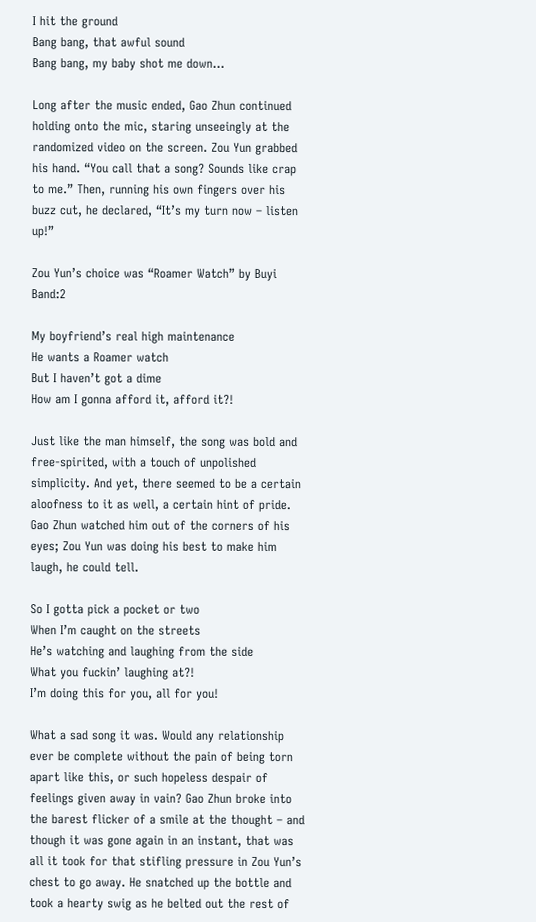I hit the ground
Bang bang, that awful sound
Bang bang, my baby shot me down…

Long after the music ended, Gao Zhun continued holding onto the mic, staring unseeingly at the randomized video on the screen. Zou Yun grabbed his hand. “You call that a song? Sounds like crap to me.” Then, running his own fingers over his buzz cut, he declared, “It’s my turn now – listen up!”

Zou Yun’s choice was “Roamer Watch” by Buyi Band:2

My boyfriend’s real high maintenance
He wants a Roamer watch
But I haven’t got a dime
How am I gonna afford it, afford it?!

Just like the man himself, the song was bold and free-spirited, with a touch of unpolished simplicity. And yet, there seemed to be a certain aloofness to it as well, a certain hint of pride. Gao Zhun watched him out of the corners of his eyes; Zou Yun was doing his best to make him laugh, he could tell.

So I gotta pick a pocket or two
When I’m caught on the streets
He’s watching and laughing from the side
What you fuckin’ laughing at?!
I’m doing this for you, all for you!

What a sad song it was. Would any relationship ever be complete without the pain of being torn apart like this, or such hopeless despair of feelings given away in vain? Gao Zhun broke into the barest flicker of a smile at the thought – and though it was gone again in an instant, that was all it took for that stifling pressure in Zou Yun’s chest to go away. He snatched up the bottle and took a hearty swig as he belted out the rest of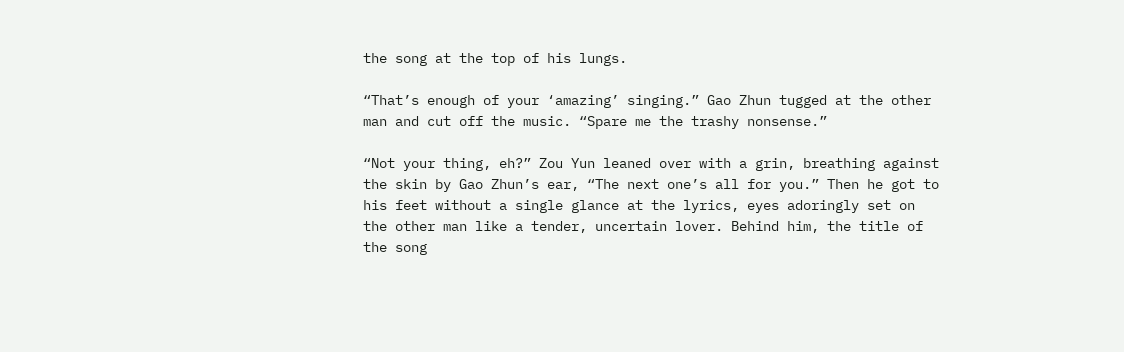the song at the top of his lungs.

“That’s enough of your ‘amazing’ singing.” Gao Zhun tugged at the other man and cut off the music. “Spare me the trashy nonsense.”

“Not your thing, eh?” Zou Yun leaned over with a grin, breathing against the skin by Gao Zhun’s ear, “The next one’s all for you.” Then he got to his feet without a single glance at the lyrics, eyes adoringly set on the other man like a tender, uncertain lover. Behind him, the title of the song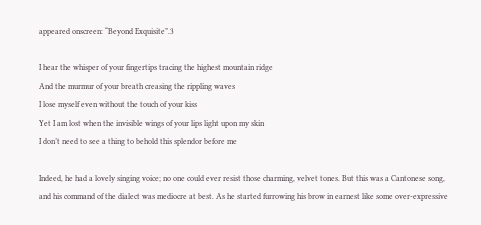appeared onscreen: “Beyond Exquisite”.3

I hear the whisper of your fingertips tracing the highest mountain ridge
And the murmur of your breath creasing the rippling waves
I lose myself even without the touch of your kiss
Yet I am lost when the invisible wings of your lips light upon my skin
I don’t need to see a thing to behold this splendor before me

Indeed, he had a lovely singing voice; no one could ever resist those charming, velvet tones. But this was a Cantonese song, and his command of the dialect was mediocre at best. As he started furrowing his brow in earnest like some over-expressive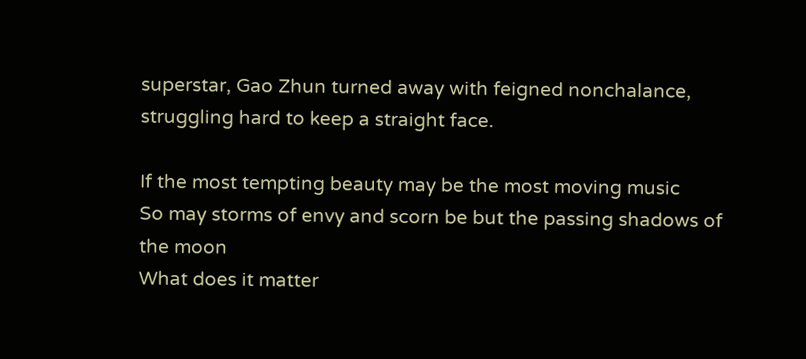superstar, Gao Zhun turned away with feigned nonchalance, struggling hard to keep a straight face.

If the most tempting beauty may be the most moving music
So may storms of envy and scorn be but the passing shadows of the moon
What does it matter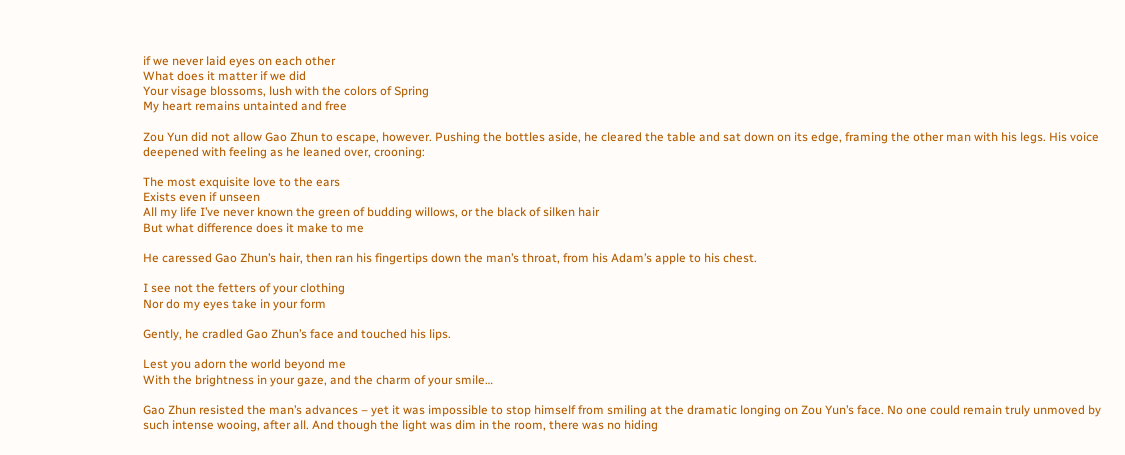if we never laid eyes on each other
What does it matter if we did
Your visage blossoms, lush with the colors of Spring
My heart remains untainted and free

Zou Yun did not allow Gao Zhun to escape, however. Pushing the bottles aside, he cleared the table and sat down on its edge, framing the other man with his legs. His voice deepened with feeling as he leaned over, crooning:

The most exquisite love to the ears
Exists even if unseen
All my life I’ve never known the green of budding willows, or the black of silken hair
But what difference does it make to me

He caressed Gao Zhun’s hair, then ran his fingertips down the man’s throat, from his Adam’s apple to his chest.

I see not the fetters of your clothing
Nor do my eyes take in your form

Gently, he cradled Gao Zhun’s face and touched his lips.

Lest you adorn the world beyond me
With the brightness in your gaze, and the charm of your smile…

Gao Zhun resisted the man’s advances – yet it was impossible to stop himself from smiling at the dramatic longing on Zou Yun’s face. No one could remain truly unmoved by such intense wooing, after all. And though the light was dim in the room, there was no hiding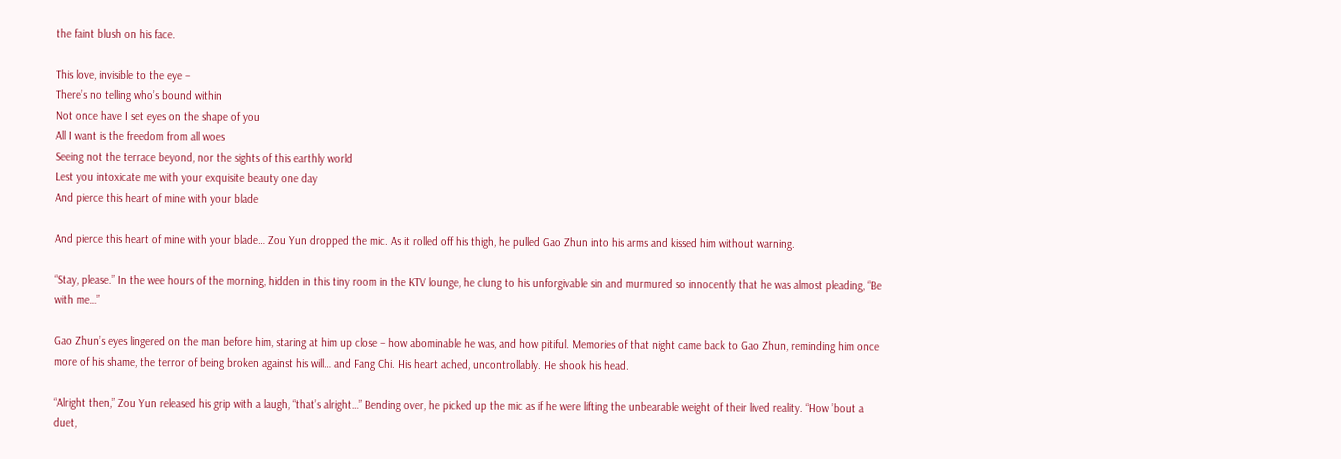the faint blush on his face.

This love, invisible to the eye –
There’s no telling who’s bound within
Not once have I set eyes on the shape of you
All I want is the freedom from all woes
Seeing not the terrace beyond, nor the sights of this earthly world
Lest you intoxicate me with your exquisite beauty one day
And pierce this heart of mine with your blade

And pierce this heart of mine with your blade… Zou Yun dropped the mic. As it rolled off his thigh, he pulled Gao Zhun into his arms and kissed him without warning.

“Stay, please.” In the wee hours of the morning, hidden in this tiny room in the KTV lounge, he clung to his unforgivable sin and murmured so innocently that he was almost pleading, “Be with me…”

Gao Zhun’s eyes lingered on the man before him, staring at him up close – how abominable he was, and how pitiful. Memories of that night came back to Gao Zhun, reminding him once more of his shame, the terror of being broken against his will… and Fang Chi. His heart ached, uncontrollably. He shook his head.

“Alright then,” Zou Yun released his grip with a laugh, “that’s alright…” Bending over, he picked up the mic as if he were lifting the unbearable weight of their lived reality. “How ’bout a duet,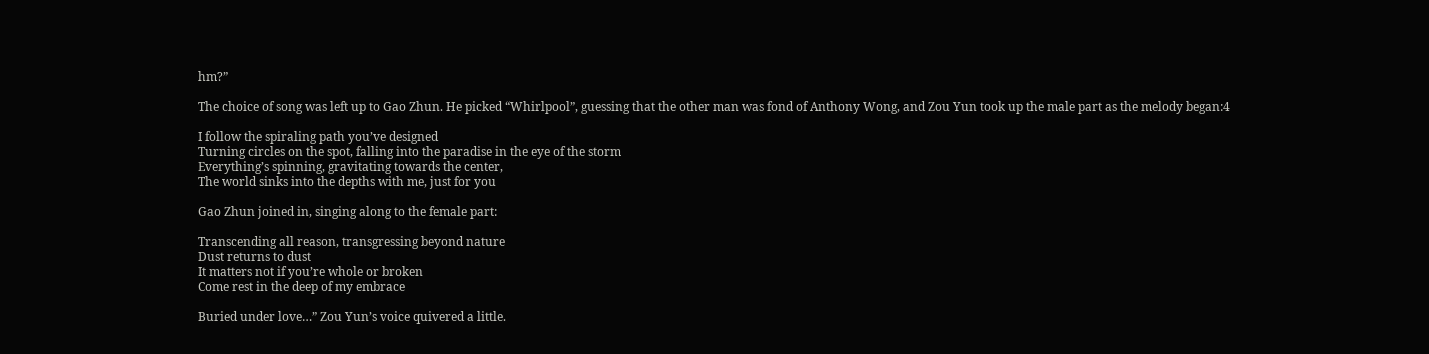hm?”

The choice of song was left up to Gao Zhun. He picked “Whirlpool”, guessing that the other man was fond of Anthony Wong, and Zou Yun took up the male part as the melody began:4

I follow the spiraling path you’ve designed
Turning circles on the spot, falling into the paradise in the eye of the storm
Everything’s spinning, gravitating towards the center,
The world sinks into the depths with me, just for you

Gao Zhun joined in, singing along to the female part:

Transcending all reason, transgressing beyond nature
Dust returns to dust
It matters not if you’re whole or broken
Come rest in the deep of my embrace

Buried under love…” Zou Yun’s voice quivered a little.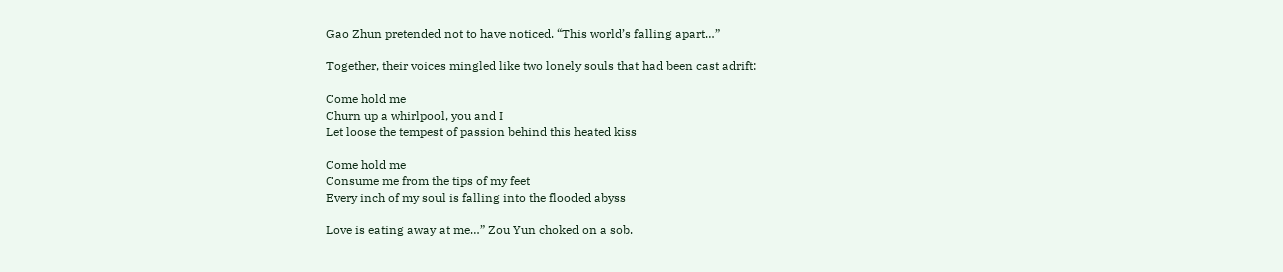Gao Zhun pretended not to have noticed. “This world’s falling apart…”

Together, their voices mingled like two lonely souls that had been cast adrift:

Come hold me
Churn up a whirlpool, you and I
Let loose the tempest of passion behind this heated kiss

Come hold me
Consume me from the tips of my feet
Every inch of my soul is falling into the flooded abyss

Love is eating away at me…” Zou Yun choked on a sob.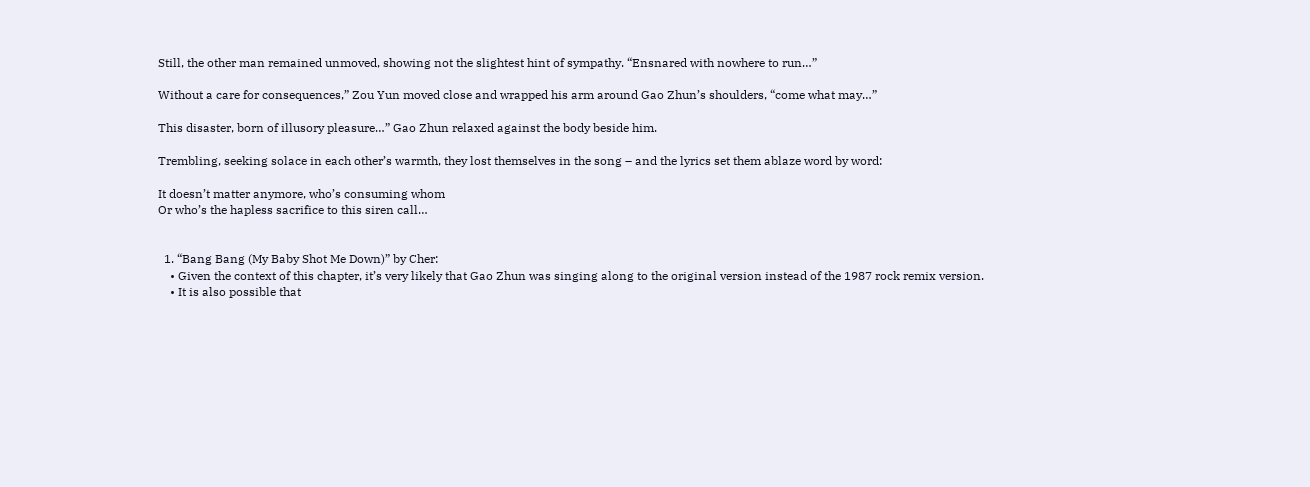Still, the other man remained unmoved, showing not the slightest hint of sympathy. “Ensnared with nowhere to run…”

Without a care for consequences,” Zou Yun moved close and wrapped his arm around Gao Zhun’s shoulders, “come what may…”

This disaster, born of illusory pleasure…” Gao Zhun relaxed against the body beside him.

Trembling, seeking solace in each other’s warmth, they lost themselves in the song – and the lyrics set them ablaze word by word:

It doesn’t matter anymore, who’s consuming whom
Or who’s the hapless sacrifice to this siren call…


  1. “Bang Bang (My Baby Shot Me Down)” by Cher:
    • Given the context of this chapter, it’s very likely that Gao Zhun was singing along to the original version instead of the 1987 rock remix version.
    • It is also possible that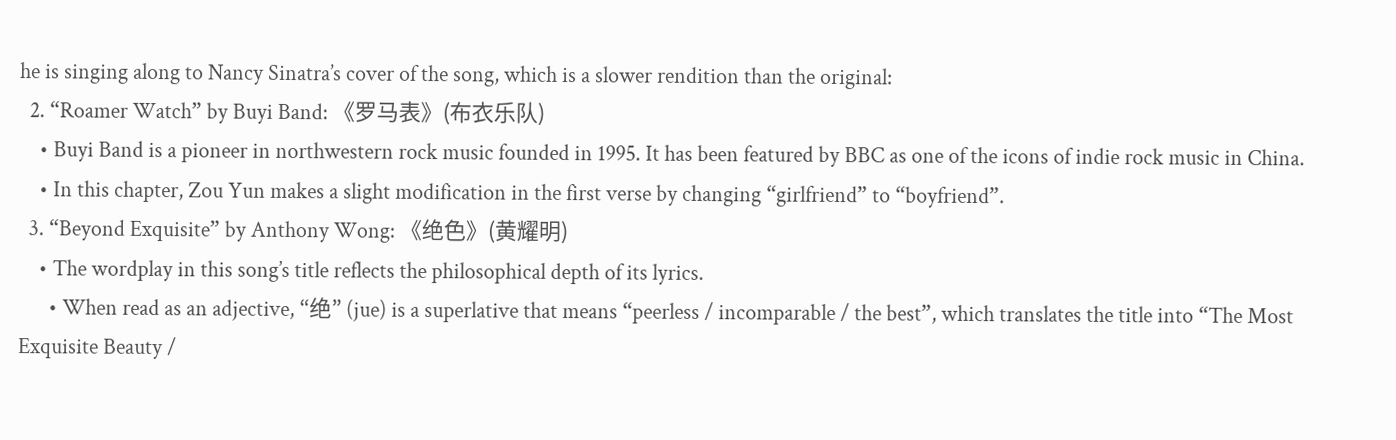he is singing along to Nancy Sinatra’s cover of the song, which is a slower rendition than the original:
  2. “Roamer Watch” by Buyi Band: 《罗马表》(布衣乐队)
    • Buyi Band is a pioneer in northwestern rock music founded in 1995. It has been featured by BBC as one of the icons of indie rock music in China.
    • In this chapter, Zou Yun makes a slight modification in the first verse by changing “girlfriend” to “boyfriend”.
  3. “Beyond Exquisite” by Anthony Wong: 《绝色》(黄耀明)
    • The wordplay in this song’s title reflects the philosophical depth of its lyrics.
      • When read as an adjective, “绝” (jue) is a superlative that means “peerless / incomparable / the best”, which translates the title into “The Most Exquisite Beauty /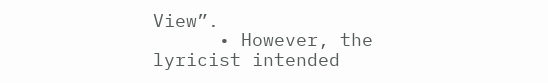View”.
      • However, the lyricist intended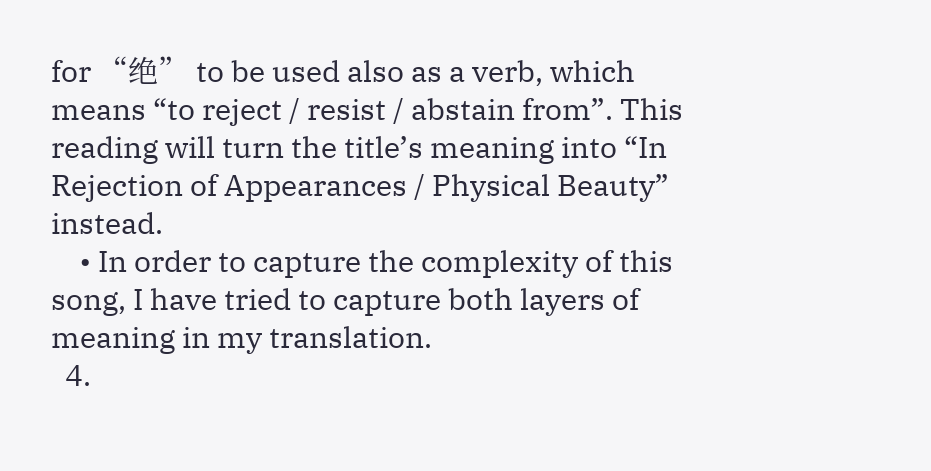for “绝” to be used also as a verb, which means “to reject / resist / abstain from”. This reading will turn the title’s meaning into “In Rejection of Appearances / Physical Beauty” instead.
    • In order to capture the complexity of this song, I have tried to capture both layers of meaning in my translation.
  4.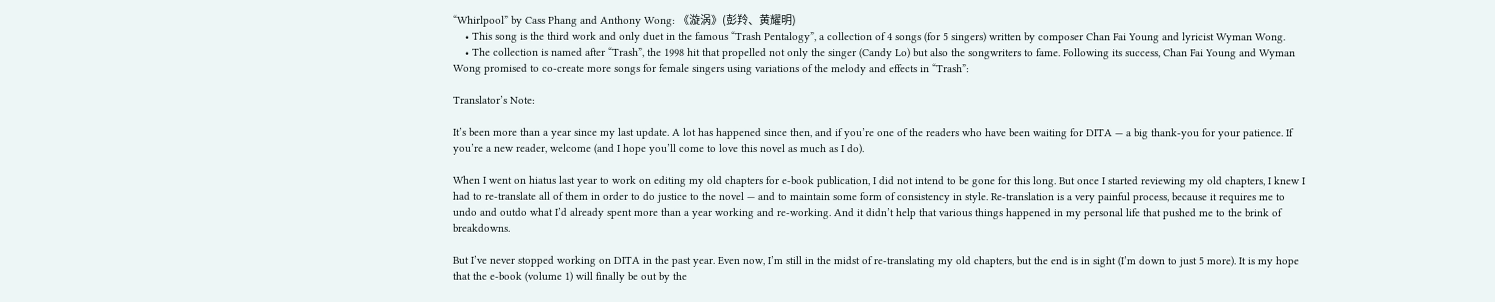“Whirlpool” by Cass Phang and Anthony Wong: 《漩涡》(彭羚、黄耀明)
    • This song is the third work and only duet in the famous “Trash Pentalogy”, a collection of 4 songs (for 5 singers) written by composer Chan Fai Young and lyricist Wyman Wong.
    • The collection is named after “Trash”, the 1998 hit that propelled not only the singer (Candy Lo) but also the songwriters to fame. Following its success, Chan Fai Young and Wyman Wong promised to co-create more songs for female singers using variations of the melody and effects in “Trash”:

Translator’s Note:

It’s been more than a year since my last update. A lot has happened since then, and if you’re one of the readers who have been waiting for DITA — a big thank-you for your patience. If you’re a new reader, welcome (and I hope you’ll come to love this novel as much as I do).

When I went on hiatus last year to work on editing my old chapters for e-book publication, I did not intend to be gone for this long. But once I started reviewing my old chapters, I knew I had to re-translate all of them in order to do justice to the novel — and to maintain some form of consistency in style. Re-translation is a very painful process, because it requires me to undo and outdo what I’d already spent more than a year working and re-working. And it didn’t help that various things happened in my personal life that pushed me to the brink of breakdowns.

But I’ve never stopped working on DITA in the past year. Even now, I’m still in the midst of re-translating my old chapters, but the end is in sight (I’m down to just 5 more). It is my hope that the e-book (volume 1) will finally be out by the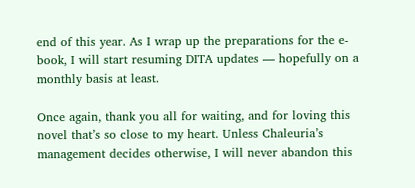end of this year. As I wrap up the preparations for the e-book, I will start resuming DITA updates — hopefully on a monthly basis at least.

Once again, thank you all for waiting, and for loving this novel that’s so close to my heart. Unless Chaleuria’s management decides otherwise, I will never abandon this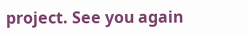project. See you again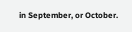in September, or October.